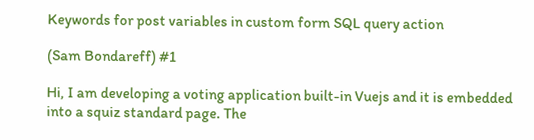Keywords for post variables in custom form SQL query action

(Sam Bondareff) #1

Hi, I am developing a voting application built-in Vuejs and it is embedded into a squiz standard page. The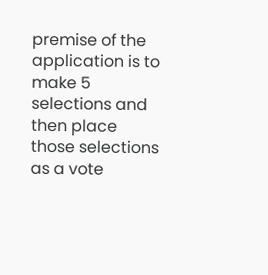premise of the application is to make 5 selections and then place those selections as a vote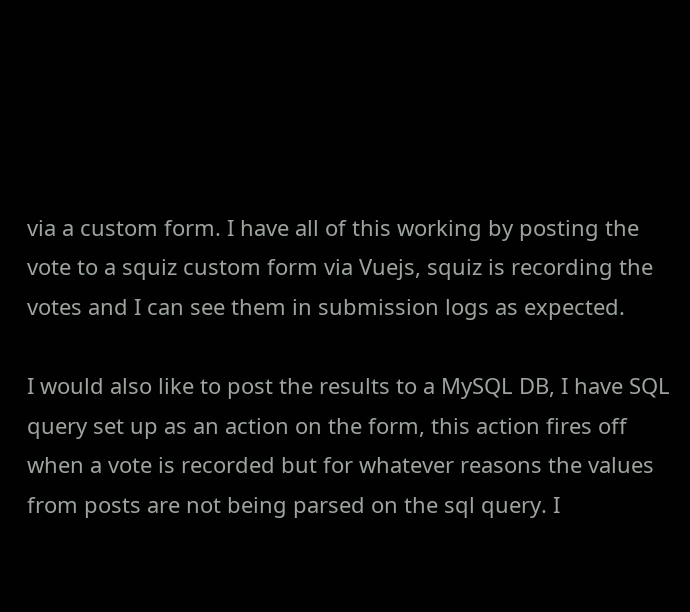via a custom form. I have all of this working by posting the vote to a squiz custom form via Vuejs, squiz is recording the votes and I can see them in submission logs as expected.

I would also like to post the results to a MySQL DB, I have SQL query set up as an action on the form, this action fires off when a vote is recorded but for whatever reasons the values from posts are not being parsed on the sql query. I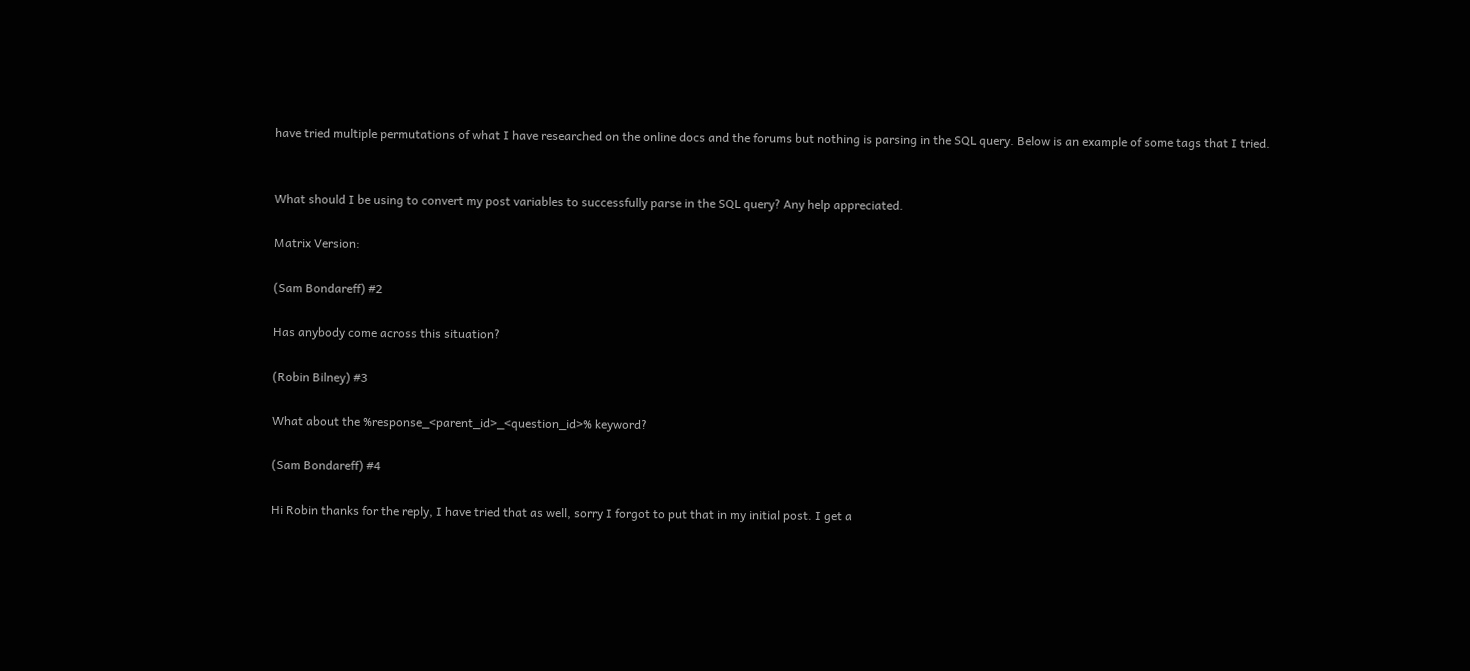have tried multiple permutations of what I have researched on the online docs and the forums but nothing is parsing in the SQL query. Below is an example of some tags that I tried.


What should I be using to convert my post variables to successfully parse in the SQL query? Any help appreciated.

Matrix Version:

(Sam Bondareff) #2

Has anybody come across this situation?

(Robin Bilney) #3

What about the %response_<parent_id>_<question_id>% keyword?

(Sam Bondareff) #4

Hi Robin thanks for the reply, I have tried that as well, sorry I forgot to put that in my initial post. I get a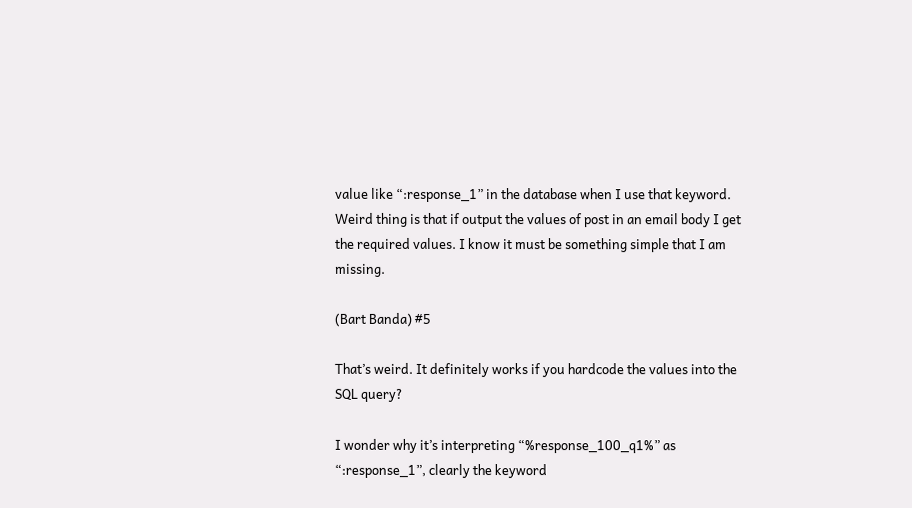value like “:response_1” in the database when I use that keyword. Weird thing is that if output the values of post in an email body I get the required values. I know it must be something simple that I am missing.

(Bart Banda) #5

That’s weird. It definitely works if you hardcode the values into the SQL query?

I wonder why it’s interpreting “%response_100_q1%” as “:response_1”, clearly the keyword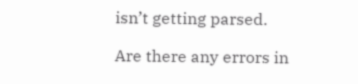isn’t getting parsed.

Are there any errors in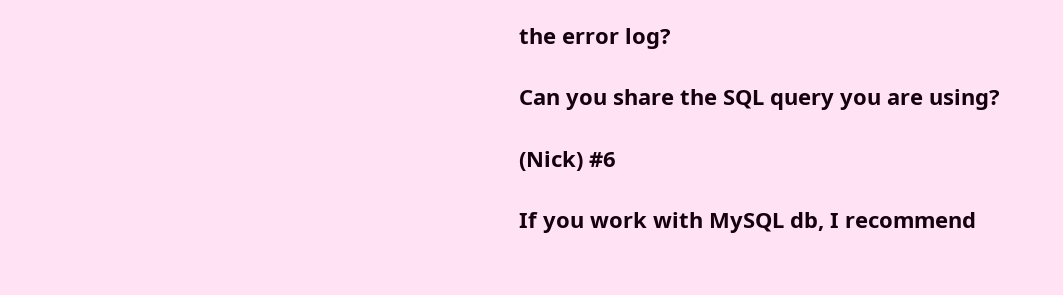the error log?

Can you share the SQL query you are using?

(Nick) #6

If you work with MySQL db, I recommend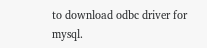to download odbc driver for mysql.